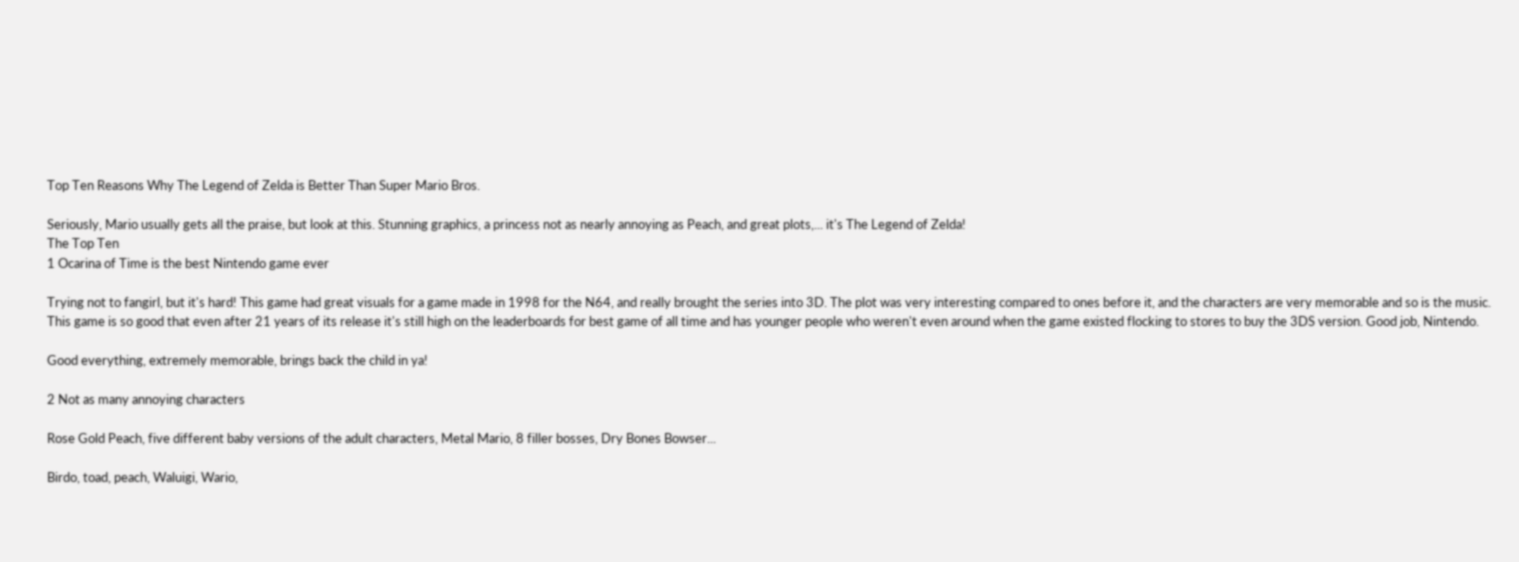Top Ten Reasons Why The Legend of Zelda is Better Than Super Mario Bros.

Seriously, Mario usually gets all the praise, but look at this. Stunning graphics, a princess not as nearly annoying as Peach, and great plots,... it's The Legend of Zelda!
The Top Ten
1 Ocarina of Time is the best Nintendo game ever

Trying not to fangirl, but it's hard! This game had great visuals for a game made in 1998 for the N64, and really brought the series into 3D. The plot was very interesting compared to ones before it, and the characters are very memorable and so is the music. This game is so good that even after 21 years of its release it's still high on the leaderboards for best game of all time and has younger people who weren't even around when the game existed flocking to stores to buy the 3DS version. Good job, Nintendo.

Good everything, extremely memorable, brings back the child in ya!

2 Not as many annoying characters

Rose Gold Peach, five different baby versions of the adult characters, Metal Mario, 8 filler bosses, Dry Bones Bowser...

Birdo, toad, peach, Waluigi, Wario,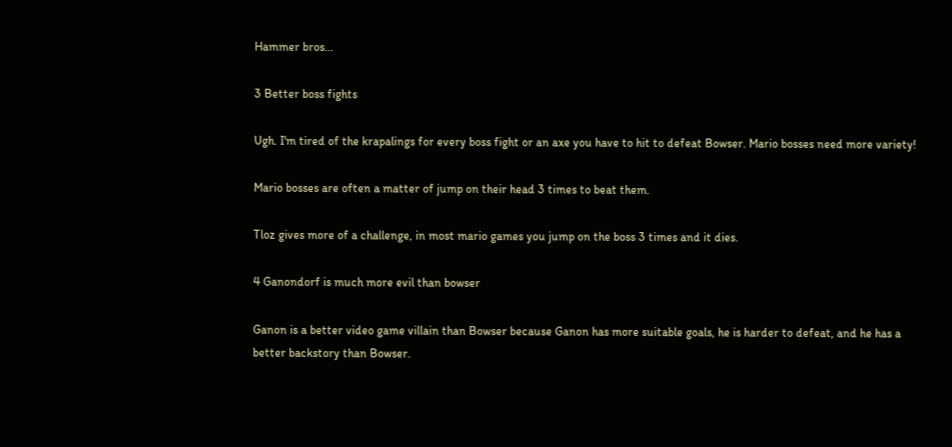Hammer bros...

3 Better boss fights

Ugh. I'm tired of the krapalings for every boss fight or an axe you have to hit to defeat Bowser. Mario bosses need more variety!

Mario bosses are often a matter of jump on their head 3 times to beat them.

Tloz gives more of a challenge, in most mario games you jump on the boss 3 times and it dies.

4 Ganondorf is much more evil than bowser

Ganon is a better video game villain than Bowser because Ganon has more suitable goals, he is harder to defeat, and he has a better backstory than Bowser.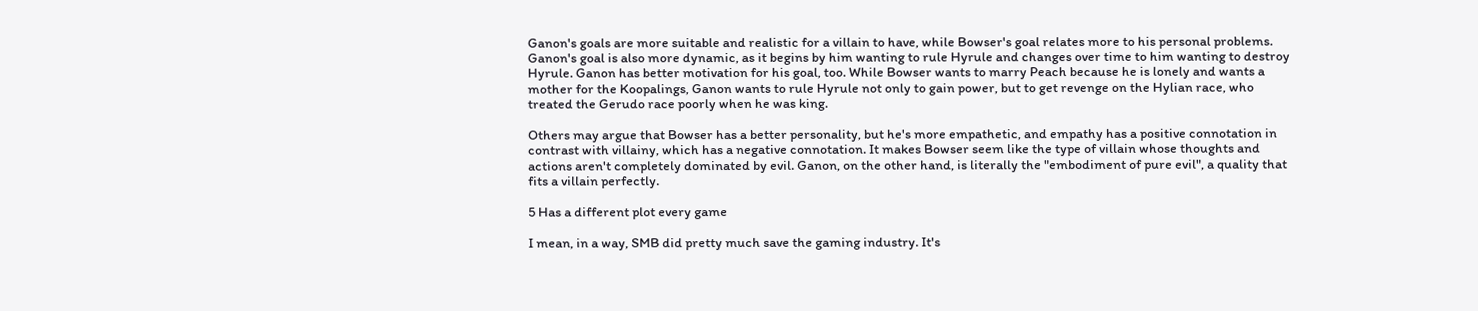Ganon's goals are more suitable and realistic for a villain to have, while Bowser's goal relates more to his personal problems. Ganon's goal is also more dynamic, as it begins by him wanting to rule Hyrule and changes over time to him wanting to destroy Hyrule. Ganon has better motivation for his goal, too. While Bowser wants to marry Peach because he is lonely and wants a mother for the Koopalings, Ganon wants to rule Hyrule not only to gain power, but to get revenge on the Hylian race, who treated the Gerudo race poorly when he was king.

Others may argue that Bowser has a better personality, but he's more empathetic, and empathy has a positive connotation in contrast with villainy, which has a negative connotation. It makes Bowser seem like the type of villain whose thoughts and actions aren't completely dominated by evil. Ganon, on the other hand, is literally the "embodiment of pure evil", a quality that fits a villain perfectly.

5 Has a different plot every game

I mean, in a way, SMB did pretty much save the gaming industry. It's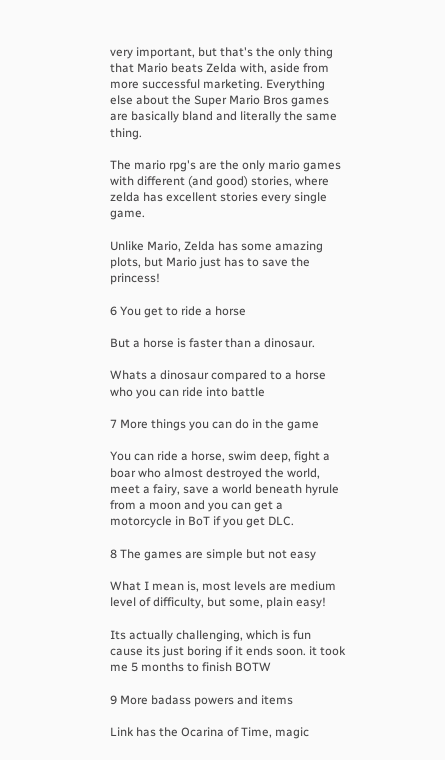very important, but that's the only thing that Mario beats Zelda with, aside from more successful marketing. Everything else about the Super Mario Bros games are basically bland and literally the same thing.

The mario rpg's are the only mario games with different (and good) stories, where zelda has excellent stories every single game.

Unlike Mario, Zelda has some amazing plots, but Mario just has to save the princess!

6 You get to ride a horse

But a horse is faster than a dinosaur.

Whats a dinosaur compared to a horse who you can ride into battle

7 More things you can do in the game

You can ride a horse, swim deep, fight a boar who almost destroyed the world, meet a fairy, save a world beneath hyrule from a moon and you can get a motorcycle in BoT if you get DLC.

8 The games are simple but not easy

What I mean is, most levels are medium level of difficulty, but some, plain easy!

Its actually challenging, which is fun cause its just boring if it ends soon. it took me 5 months to finish BOTW

9 More badass powers and items

Link has the Ocarina of Time, magic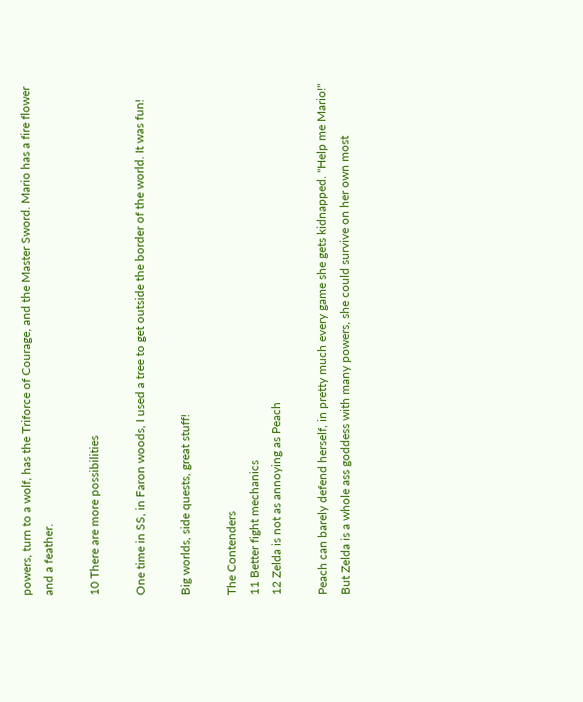powers, turn to a wolf, has the Triforce of Courage, and the Master Sword. Mario has a fire flower and a feather.

10 There are more possibilities

One time in SS, in Faron woods, I used a tree to get outside the border of the world. It was fun!

Big worlds, side quests, great stuff!

The Contenders
11 Better fight mechanics
12 Zelda is not as annoying as Peach

Peach can barely defend herself, in pretty much every game she gets kidnapped. "Help me Mario!" But Zelda is a whole ass goddess with many powers, she could survive on her own most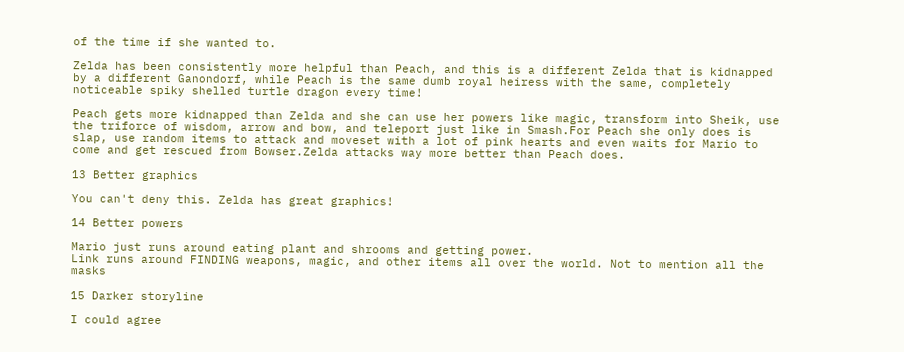of the time if she wanted to.

Zelda has been consistently more helpful than Peach, and this is a different Zelda that is kidnapped by a different Ganondorf, while Peach is the same dumb royal heiress with the same, completely noticeable spiky shelled turtle dragon every time!

Peach gets more kidnapped than Zelda and she can use her powers like magic, transform into Sheik, use the triforce of wisdom, arrow and bow, and teleport just like in Smash.For Peach she only does is slap, use random items to attack and moveset with a lot of pink hearts and even waits for Mario to come and get rescued from Bowser.Zelda attacks way more better than Peach does.

13 Better graphics

You can't deny this. Zelda has great graphics!

14 Better powers

Mario just runs around eating plant and shrooms and getting power.
Link runs around FINDING weapons, magic, and other items all over the world. Not to mention all the masks

15 Darker storyline

I could agree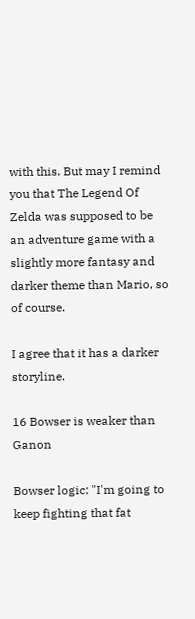with this. But may I remind you that The Legend Of Zelda was supposed to be an adventure game with a slightly more fantasy and darker theme than Mario, so of course.

I agree that it has a darker storyline.

16 Bowser is weaker than Ganon

Bowser logic: "I'm going to keep fighting that fat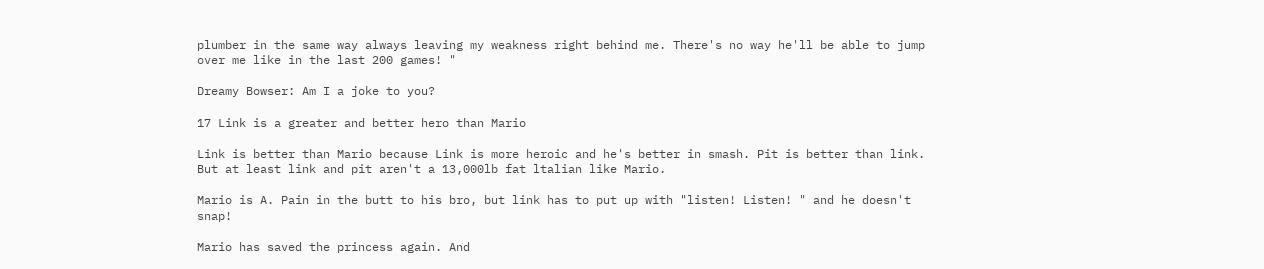plumber in the same way always leaving my weakness right behind me. There's no way he'll be able to jump over me like in the last 200 games! "

Dreamy Bowser: Am I a joke to you?

17 Link is a greater and better hero than Mario

Link is better than Mario because Link is more heroic and he's better in smash. Pit is better than link. But at least link and pit aren't a 13,000lb fat ltalian like Mario.

Mario is A. Pain in the butt to his bro, but link has to put up with "listen! Listen! " and he doesn't snap!

Mario has saved the princess again. And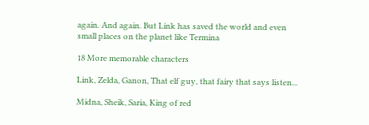again. And again. But Link has saved the world and even small places on the planet like Termina

18 More memorable characters

Link, Zelda, Ganon, That elf guy, that fairy that says listen...

Midna, Sheik, Saria, King of red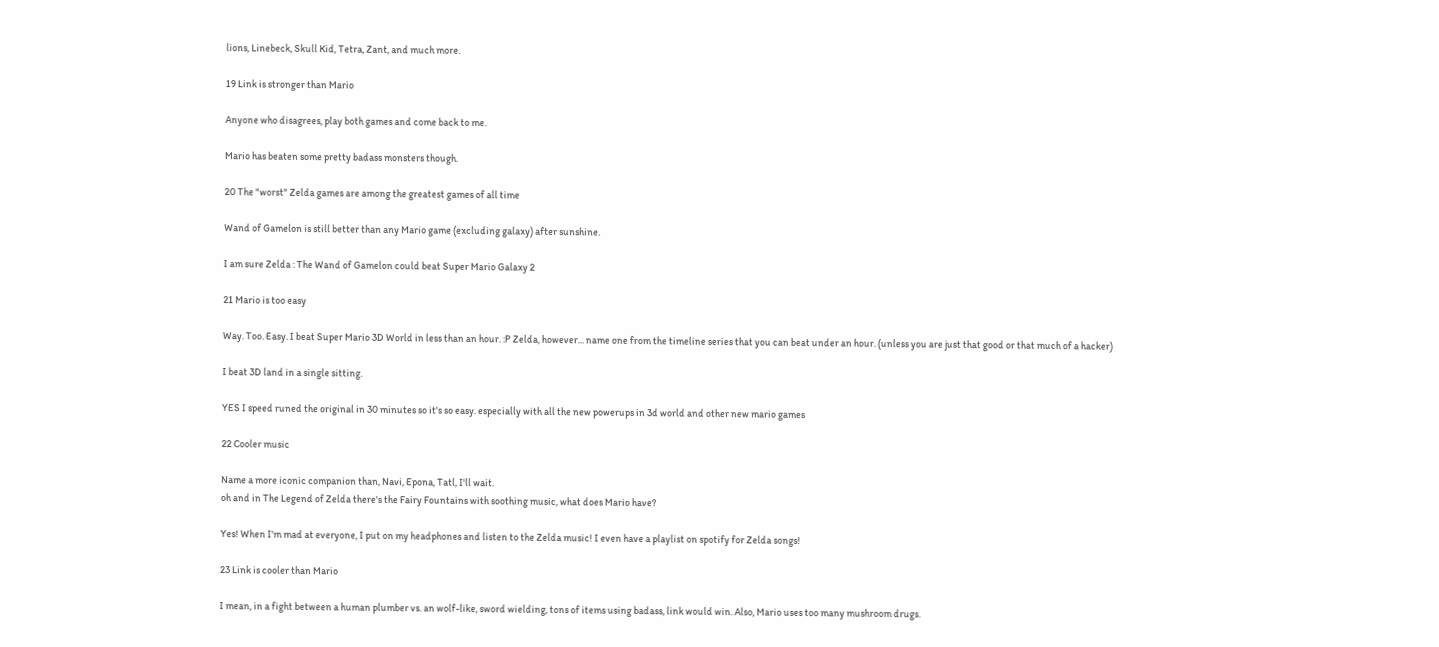lions, Linebeck, Skull Kid, Tetra, Zant, and much more.

19 Link is stronger than Mario

Anyone who disagrees, play both games and come back to me.

Mario has beaten some pretty badass monsters though.

20 The "worst" Zelda games are among the greatest games of all time

Wand of Gamelon is still better than any Mario game (excluding galaxy) after sunshine.

I am sure Zelda : The Wand of Gamelon could beat Super Mario Galaxy 2

21 Mario is too easy

Way. Too. Easy. I beat Super Mario 3D World in less than an hour. :P Zelda, however... name one from the timeline series that you can beat under an hour. (unless you are just that good or that much of a hacker)

I beat 3D land in a single sitting.

YES I speed runed the original in 30 minutes so it's so easy. especially with all the new powerups in 3d world and other new mario games

22 Cooler music

Name a more iconic companion than, Navi, Epona, Tatl, I'll wait.
oh and in The Legend of Zelda there's the Fairy Fountains with soothing music, what does Mario have?

Yes! When I'm mad at everyone, I put on my headphones and listen to the Zelda music! I even have a playlist on spotify for Zelda songs!

23 Link is cooler than Mario

I mean, in a fight between a human plumber vs. an wolf-like, sword wielding, tons of items using badass, link would win. Also, Mario uses too many mushroom drugs.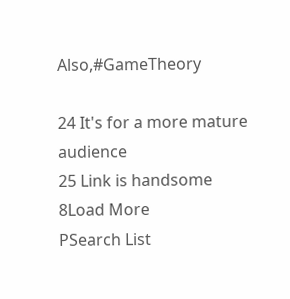Also,#GameTheory

24 It's for a more mature audience
25 Link is handsome
8Load More
PSearch List